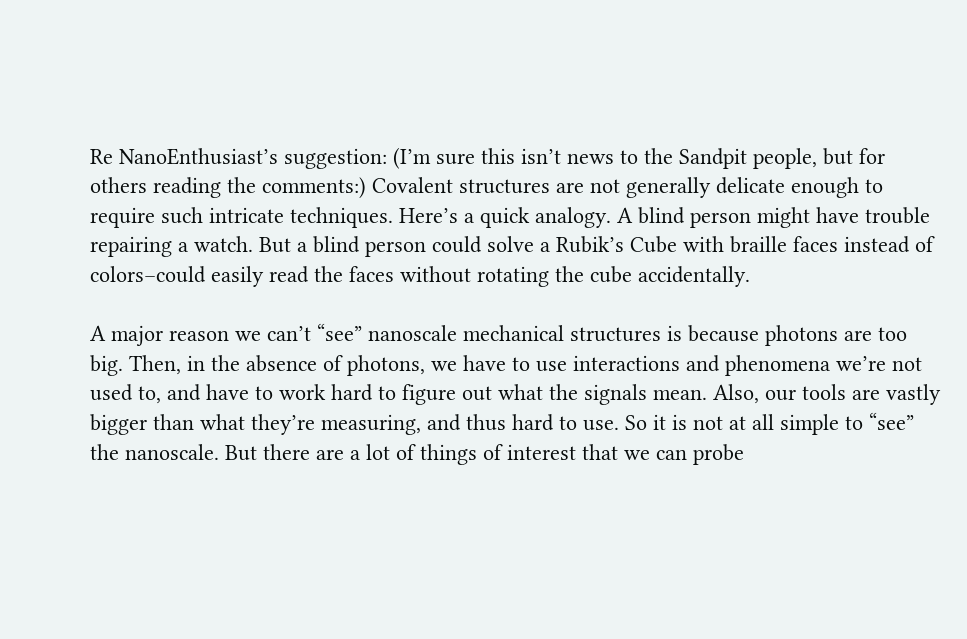Re NanoEnthusiast’s suggestion: (I’m sure this isn’t news to the Sandpit people, but for others reading the comments:) Covalent structures are not generally delicate enough to require such intricate techniques. Here’s a quick analogy. A blind person might have trouble repairing a watch. But a blind person could solve a Rubik’s Cube with braille faces instead of colors–could easily read the faces without rotating the cube accidentally.

A major reason we can’t “see” nanoscale mechanical structures is because photons are too big. Then, in the absence of photons, we have to use interactions and phenomena we’re not used to, and have to work hard to figure out what the signals mean. Also, our tools are vastly bigger than what they’re measuring, and thus hard to use. So it is not at all simple to “see” the nanoscale. But there are a lot of things of interest that we can probe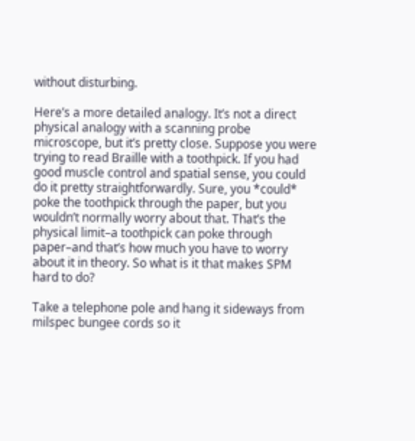without disturbing.

Here’s a more detailed analogy. It’s not a direct physical analogy with a scanning probe microscope, but it’s pretty close. Suppose you were trying to read Braille with a toothpick. If you had good muscle control and spatial sense, you could do it pretty straightforwardly. Sure, you *could* poke the toothpick through the paper, but you wouldn’t normally worry about that. That’s the physical limit–a toothpick can poke through paper–and that’s how much you have to worry about it in theory. So what is it that makes SPM hard to do?

Take a telephone pole and hang it sideways from milspec bungee cords so it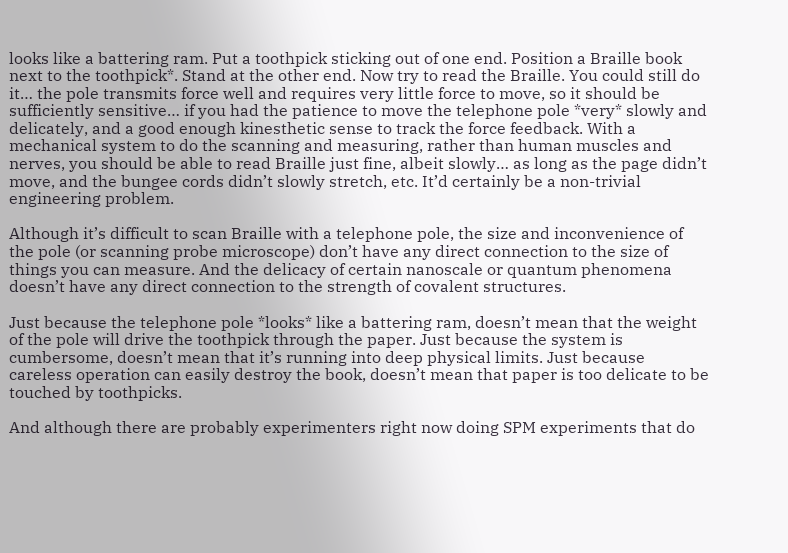looks like a battering ram. Put a toothpick sticking out of one end. Position a Braille book next to the toothpick*. Stand at the other end. Now try to read the Braille. You could still do it… the pole transmits force well and requires very little force to move, so it should be sufficiently sensitive… if you had the patience to move the telephone pole *very* slowly and delicately, and a good enough kinesthetic sense to track the force feedback. With a mechanical system to do the scanning and measuring, rather than human muscles and nerves, you should be able to read Braille just fine, albeit slowly… as long as the page didn’t move, and the bungee cords didn’t slowly stretch, etc. It’d certainly be a non-trivial engineering problem.

Although it’s difficult to scan Braille with a telephone pole, the size and inconvenience of the pole (or scanning probe microscope) don’t have any direct connection to the size of things you can measure. And the delicacy of certain nanoscale or quantum phenomena doesn’t have any direct connection to the strength of covalent structures.

Just because the telephone pole *looks* like a battering ram, doesn’t mean that the weight of the pole will drive the toothpick through the paper. Just because the system is cumbersome, doesn’t mean that it’s running into deep physical limits. Just because careless operation can easily destroy the book, doesn’t mean that paper is too delicate to be touched by toothpicks.

And although there are probably experimenters right now doing SPM experiments that do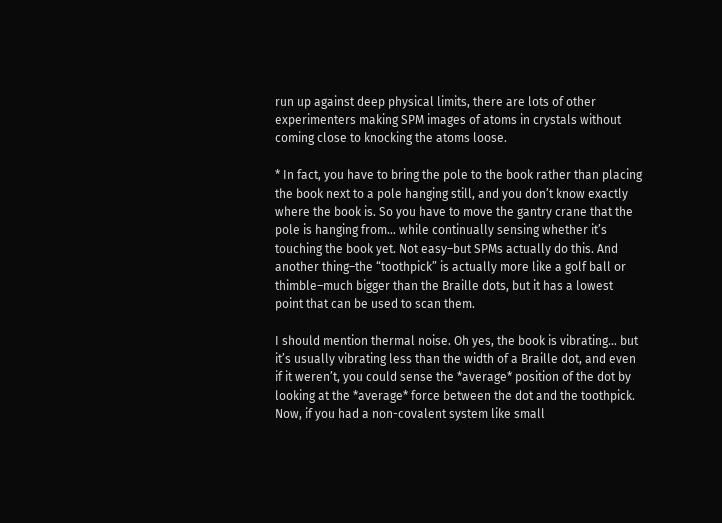run up against deep physical limits, there are lots of other experimenters making SPM images of atoms in crystals without coming close to knocking the atoms loose.

* In fact, you have to bring the pole to the book rather than placing the book next to a pole hanging still, and you don’t know exactly where the book is. So you have to move the gantry crane that the pole is hanging from… while continually sensing whether it’s touching the book yet. Not easy–but SPMs actually do this. And another thing–the “toothpick” is actually more like a golf ball or thimble–much bigger than the Braille dots, but it has a lowest point that can be used to scan them.

I should mention thermal noise. Oh yes, the book is vibrating… but it’s usually vibrating less than the width of a Braille dot, and even if it weren’t, you could sense the *average* position of the dot by looking at the *average* force between the dot and the toothpick. Now, if you had a non-covalent system like small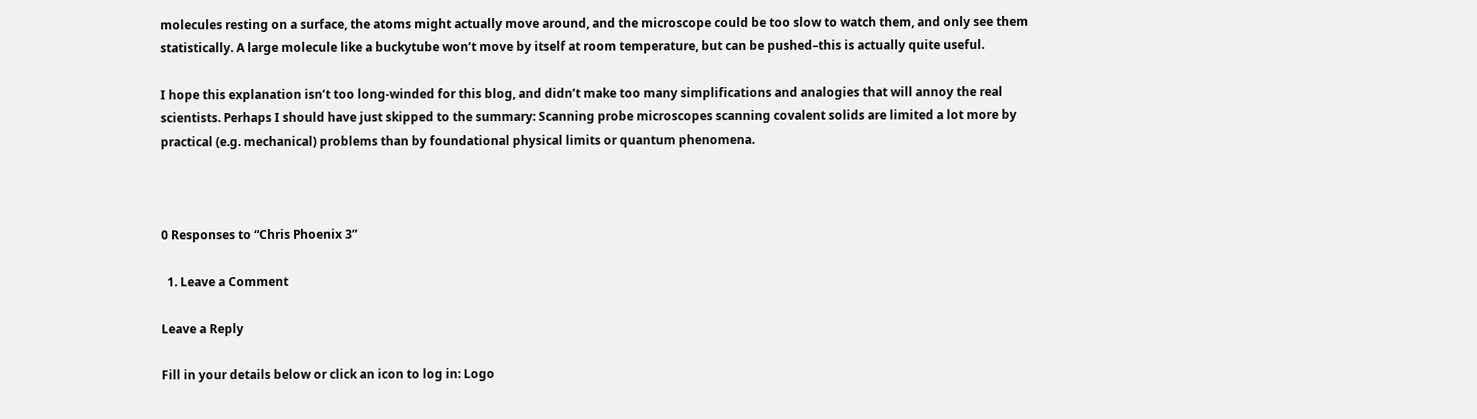molecules resting on a surface, the atoms might actually move around, and the microscope could be too slow to watch them, and only see them statistically. A large molecule like a buckytube won’t move by itself at room temperature, but can be pushed–this is actually quite useful.

I hope this explanation isn’t too long-winded for this blog, and didn’t make too many simplifications and analogies that will annoy the real scientists. Perhaps I should have just skipped to the summary: Scanning probe microscopes scanning covalent solids are limited a lot more by practical (e.g. mechanical) problems than by foundational physical limits or quantum phenomena.



0 Responses to “Chris Phoenix 3”

  1. Leave a Comment

Leave a Reply

Fill in your details below or click an icon to log in: Logo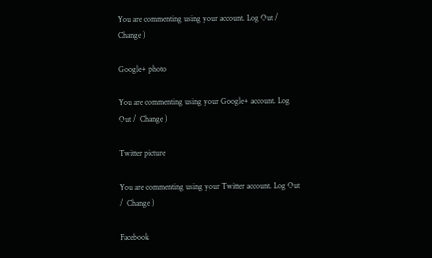You are commenting using your account. Log Out /  Change )

Google+ photo

You are commenting using your Google+ account. Log Out /  Change )

Twitter picture

You are commenting using your Twitter account. Log Out /  Change )

Facebook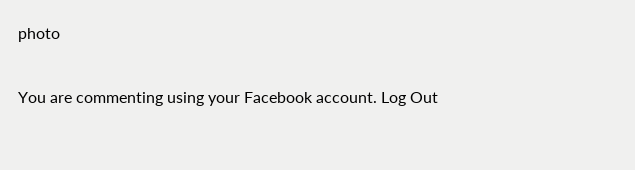photo

You are commenting using your Facebook account. Log Out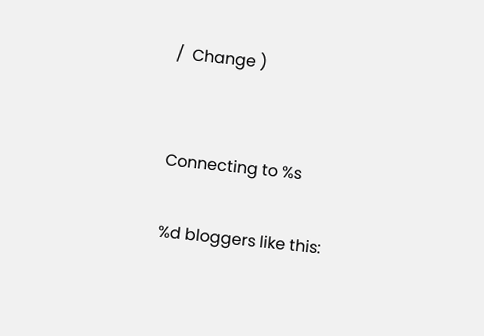/  Change )


Connecting to %s

%d bloggers like this: